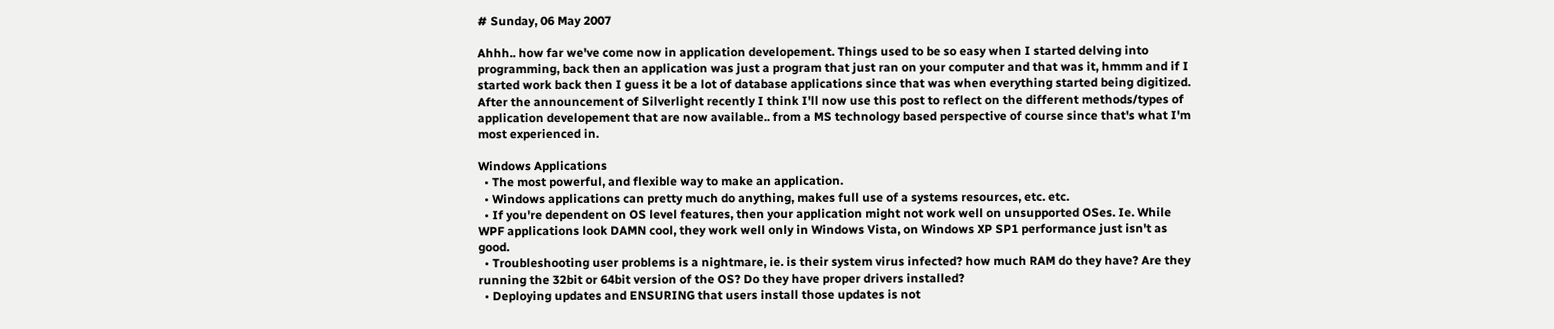# Sunday, 06 May 2007

Ahhh.. how far we've come now in application developement. Things used to be so easy when I started delving into programming, back then an application was just a program that just ran on your computer and that was it, hmmm and if I started work back then I guess it be a lot of database applications since that was when everything started being digitized. After the announcement of Silverlight recently I think I'll now use this post to reflect on the different methods/types of application developement that are now available.. from a MS technology based perspective of course since that's what I'm most experienced in.

Windows Applications
  • The most powerful, and flexible way to make an application.
  • Windows applications can pretty much do anything, makes full use of a systems resources, etc. etc.
  • If you're dependent on OS level features, then your application might not work well on unsupported OSes. Ie. While WPF applications look DAMN cool, they work well only in Windows Vista, on Windows XP SP1 performance just isn't as good.
  • Troubleshooting user problems is a nightmare, ie. is their system virus infected? how much RAM do they have? Are they running the 32bit or 64bit version of the OS? Do they have proper drivers installed?
  • Deploying updates and ENSURING that users install those updates is not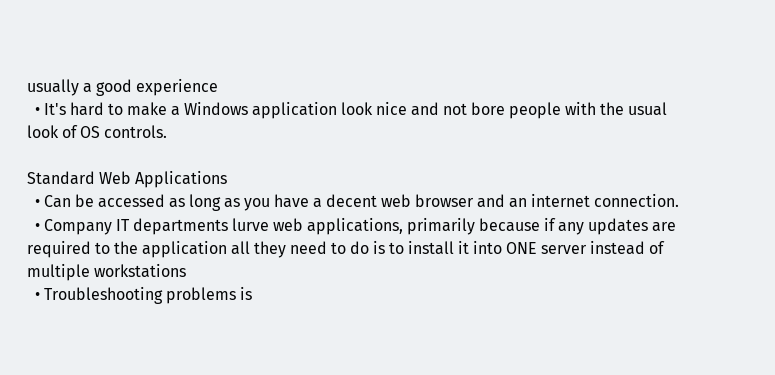usually a good experience
  • It's hard to make a Windows application look nice and not bore people with the usual look of OS controls.

Standard Web Applications
  • Can be accessed as long as you have a decent web browser and an internet connection.
  • Company IT departments lurve web applications, primarily because if any updates are required to the application all they need to do is to install it into ONE server instead of multiple workstations
  • Troubleshooting problems is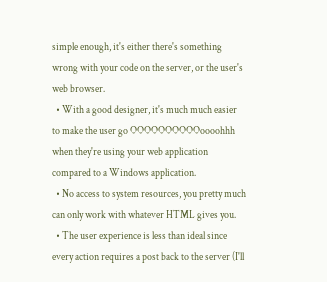simple enough, it's either there's something wrong with your code on the server, or the user's web browser.
  • With a good designer, it's much much easier to make the user go OOOOOOOOOOoooohhh when they're using your web application compared to a Windows application.
  • No access to system resources, you pretty much can only work with whatever HTML gives you.
  • The user experience is less than ideal since every action requires a post back to the server (I'll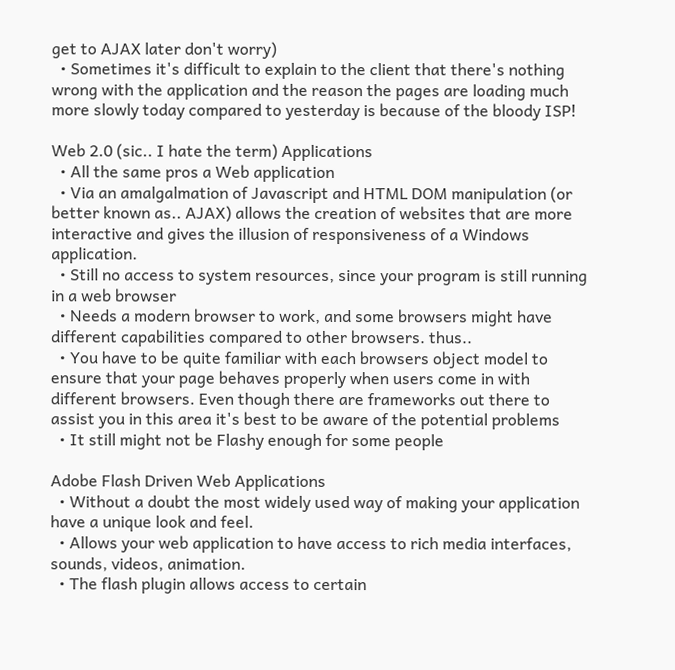get to AJAX later don't worry)
  • Sometimes it's difficult to explain to the client that there's nothing wrong with the application and the reason the pages are loading much more slowly today compared to yesterday is because of the bloody ISP!

Web 2.0 (sic.. I hate the term) Applications
  • All the same pros a Web application
  • Via an amalgalmation of Javascript and HTML DOM manipulation (or better known as.. AJAX) allows the creation of websites that are more interactive and gives the illusion of responsiveness of a Windows application.
  • Still no access to system resources, since your program is still running in a web browser
  • Needs a modern browser to work, and some browsers might have different capabilities compared to other browsers. thus..
  • You have to be quite familiar with each browsers object model to ensure that your page behaves properly when users come in with different browsers. Even though there are frameworks out there to assist you in this area it's best to be aware of the potential problems
  • It still might not be Flashy enough for some people

Adobe Flash Driven Web Applications
  • Without a doubt the most widely used way of making your application have a unique look and feel.
  • Allows your web application to have access to rich media interfaces, sounds, videos, animation.
  • The flash plugin allows access to certain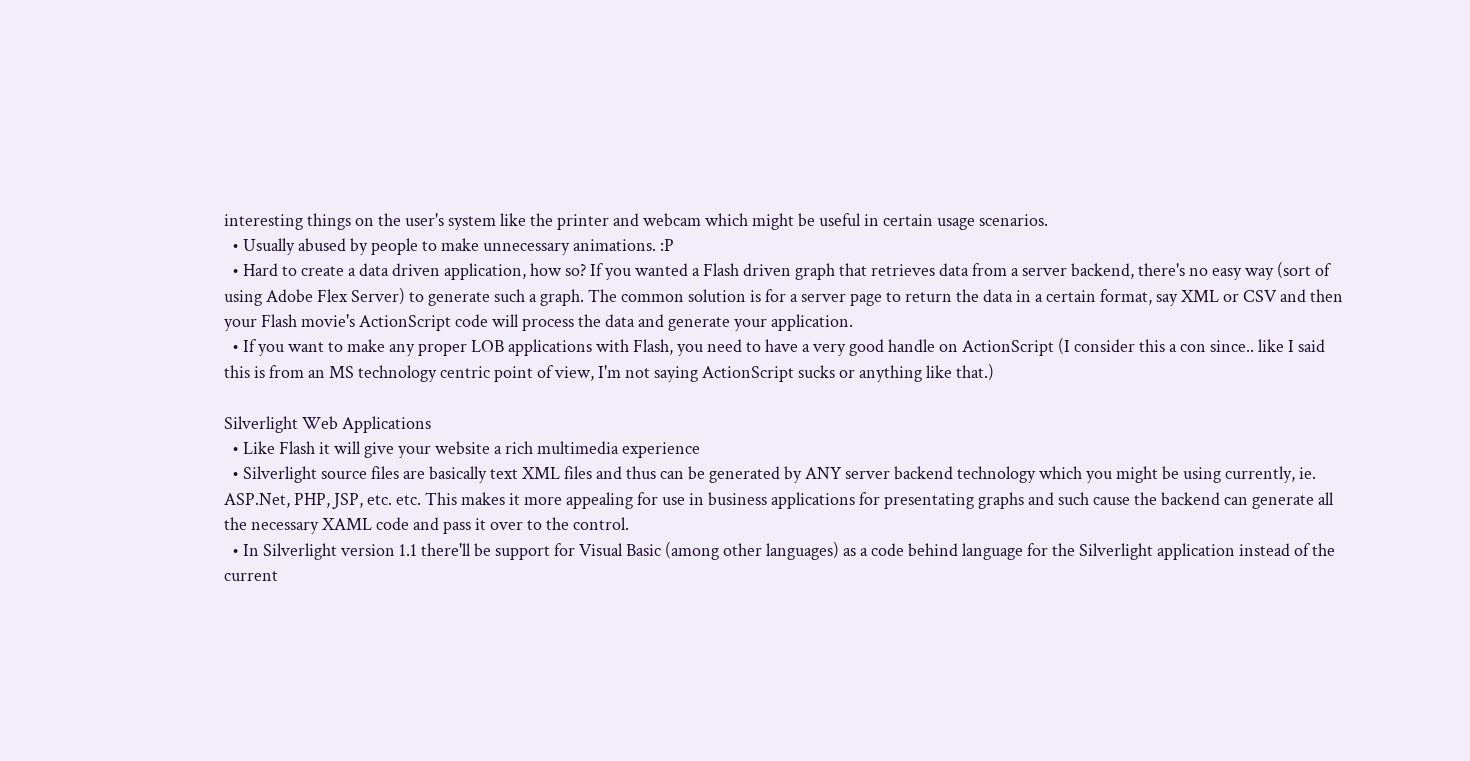interesting things on the user's system like the printer and webcam which might be useful in certain usage scenarios.
  • Usually abused by people to make unnecessary animations. :P
  • Hard to create a data driven application, how so? If you wanted a Flash driven graph that retrieves data from a server backend, there's no easy way (sort of using Adobe Flex Server) to generate such a graph. The common solution is for a server page to return the data in a certain format, say XML or CSV and then your Flash movie's ActionScript code will process the data and generate your application.
  • If you want to make any proper LOB applications with Flash, you need to have a very good handle on ActionScript (I consider this a con since.. like I said this is from an MS technology centric point of view, I'm not saying ActionScript sucks or anything like that.)

Silverlight Web Applications
  • Like Flash it will give your website a rich multimedia experience
  • Silverlight source files are basically text XML files and thus can be generated by ANY server backend technology which you might be using currently, ie. ASP.Net, PHP, JSP, etc. etc. This makes it more appealing for use in business applications for presentating graphs and such cause the backend can generate all the necessary XAML code and pass it over to the control.
  • In Silverlight version 1.1 there'll be support for Visual Basic (among other languages) as a code behind language for the Silverlight application instead of the current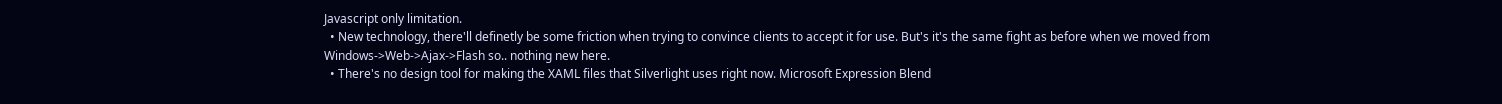Javascript only limitation.
  • New technology, there'll definetly be some friction when trying to convince clients to accept it for use. But's it's the same fight as before when we moved from Windows->Web->Ajax->Flash so.. nothing new here.
  • There's no design tool for making the XAML files that Silverlight uses right now. Microsoft Expression Blend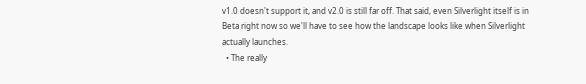v1.0 doesn't support it, and v2.0 is still far off. That said, even Silverlight itself is in Beta right now so we'll have to see how the landscape looks like when Silverlight actually launches.
  • The really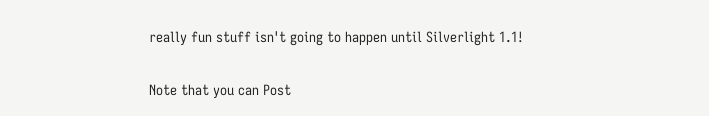really fun stuff isn't going to happen until Silverlight 1.1!

Note that you can Post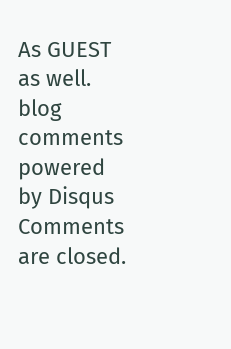As GUEST as well.
blog comments powered by Disqus
Comments are closed.